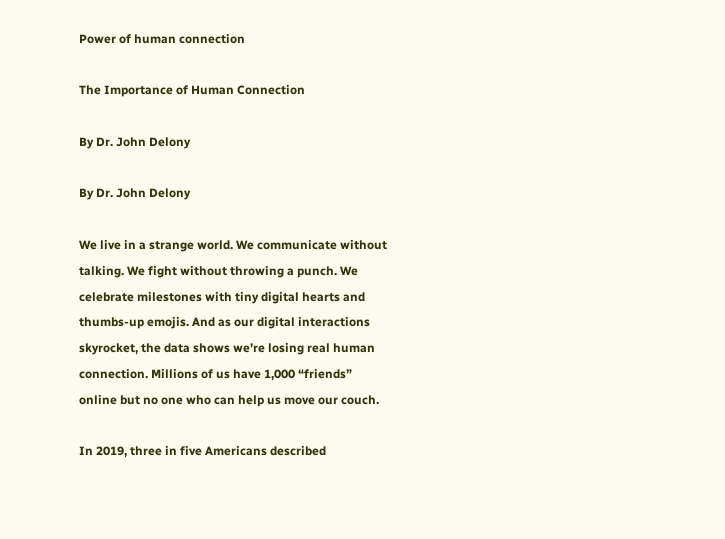Power of human connection

The Importance of Human Connection

By Dr. John Delony

By Dr. John Delony

We live in a strange world. We communicate without talking. We fight without throwing a punch. We celebrate milestones with tiny digital hearts and thumbs-up emojis. And as our digital interactions skyrocket, the data shows we’re losing real human connection. Millions of us have 1,000 “friends” online but no one who can help us move our couch.

In 2019, three in five Americans described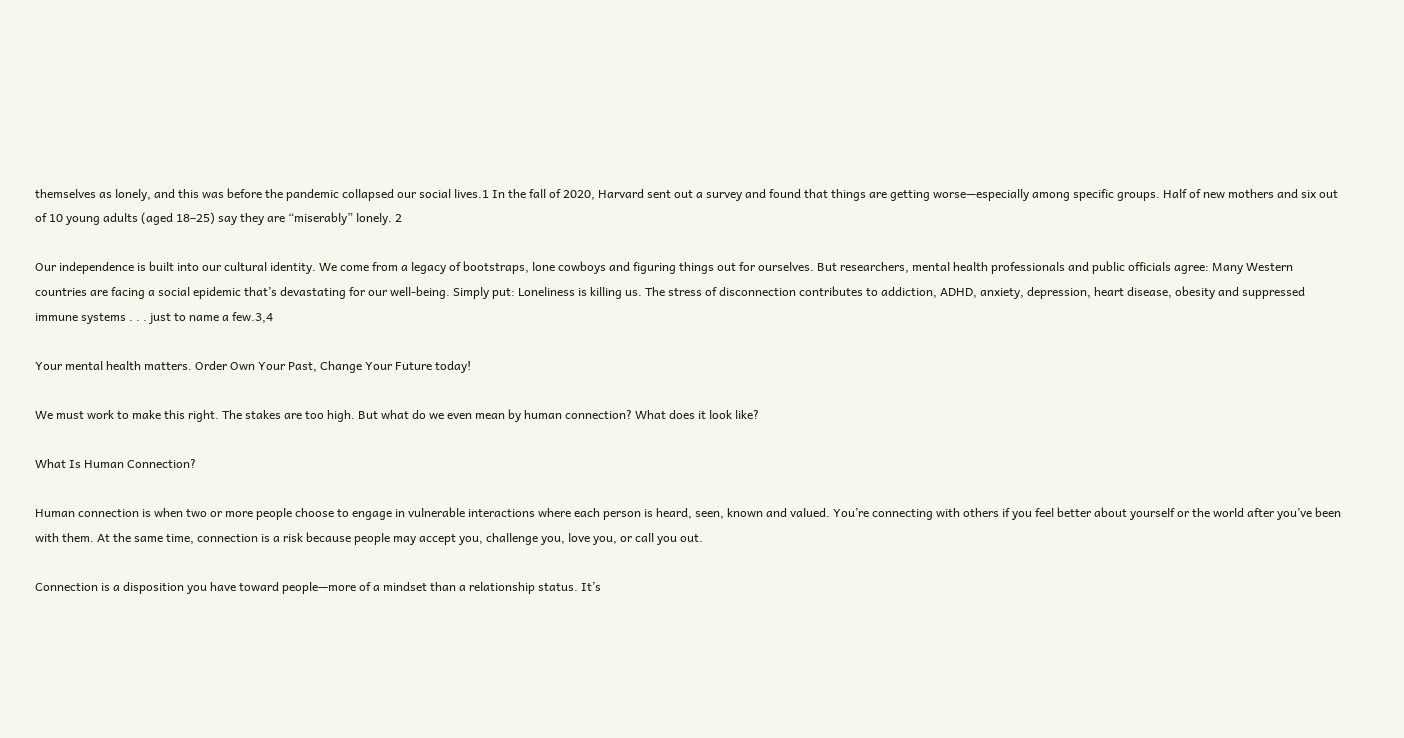themselves as lonely, and this was before the pandemic collapsed our social lives.1 In the fall of 2020, Harvard sent out a survey and found that things are getting worse—especially among specific groups. Half of new mothers and six out of 10 young adults (aged 18–25) say they are “miserably” lonely. 2

Our independence is built into our cultural identity. We come from a legacy of bootstraps, lone cowboys and figuring things out for ourselves. But researchers, mental health professionals and public officials agree: Many Western countries are facing a social epidemic that’s devastating for our well-being. Simply put: Loneliness is killing us. The stress of disconnection contributes to addiction, ADHD, anxiety, depression, heart disease, obesity and suppressed immune systems . . . just to name a few.3,4

Your mental health matters. Order Own Your Past, Change Your Future today!

We must work to make this right. The stakes are too high. But what do we even mean by human connection? What does it look like?

What Is Human Connection?

Human connection is when two or more people choose to engage in vulnerable interactions where each person is heard, seen, known and valued. You’re connecting with others if you feel better about yourself or the world after you’ve been with them. At the same time, connection is a risk because people may accept you, challenge you, love you, or call you out.

Connection is a disposition you have toward people—more of a mindset than a relationship status. It’s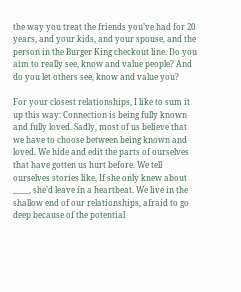the way you treat the friends you’ve had for 20 years, and your kids, and your spouse, and the person in the Burger King checkout line. Do you aim to really see, know and value people? And do you let others see, know and value you?

For your closest relationships, I like to sum it up this way: Connection is being fully known and fully loved. Sadly, most of us believe that we have to choose between being known and loved. We hide and edit the parts of ourselves that have gotten us hurt before. We tell ourselves stories like, If she only knew about ____, she’d leave in a heartbeat. We live in the shallow end of our relationships, afraid to go deep because of the potential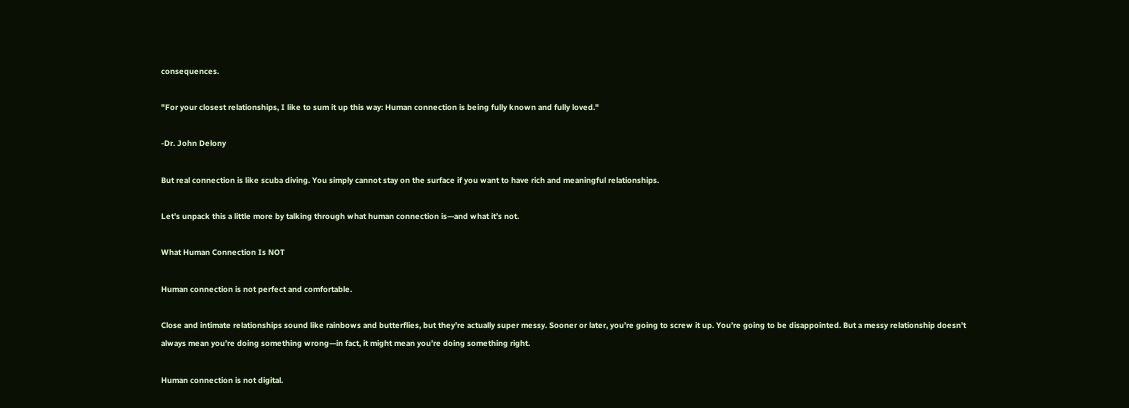consequences.

"For your closest relationships, I like to sum it up this way: Human connection is being fully known and fully loved."

-Dr. John Delony

But real connection is like scuba diving. You simply cannot stay on the surface if you want to have rich and meaningful relationships.

Let’s unpack this a little more by talking through what human connection is—and what it’s not.

What Human Connection Is NOT

Human connection is not perfect and comfortable.

Close and intimate relationships sound like rainbows and butterflies, but they’re actually super messy. Sooner or later, you’re going to screw it up. You’re going to be disappointed. But a messy relationship doesn’t always mean you’re doing something wrong—in fact, it might mean you’re doing something right.

Human connection is not digital.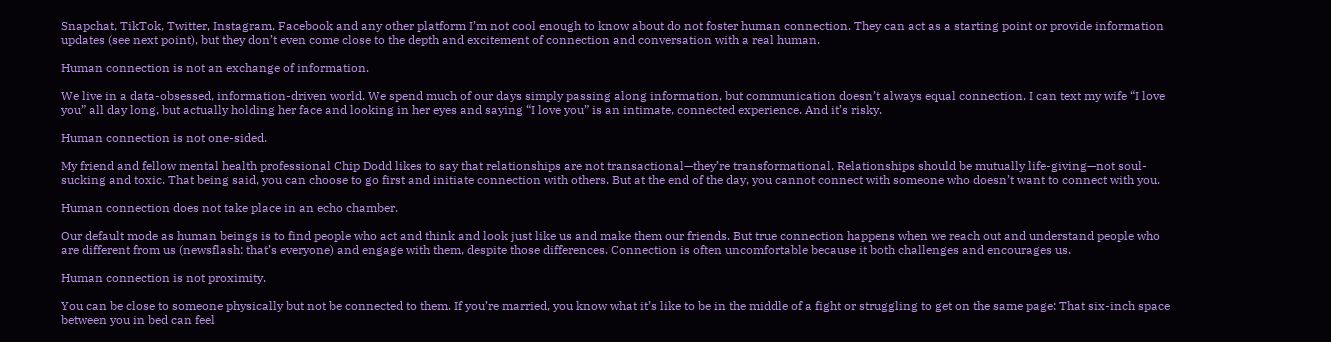Snapchat, TikTok, Twitter, Instagram, Facebook and any other platform I’m not cool enough to know about do not foster human connection. They can act as a starting point or provide information updates (see next point), but they don’t even come close to the depth and excitement of connection and conversation with a real human.

Human connection is not an exchange of information.

We live in a data-obsessed, information-driven world. We spend much of our days simply passing along information, but communication doesn’t always equal connection. I can text my wife “I love you” all day long, but actually holding her face and looking in her eyes and saying “I love you” is an intimate, connected experience. And it’s risky.

Human connection is not one-sided.

My friend and fellow mental health professional Chip Dodd likes to say that relationships are not transactional—they’re transformational. Relationships should be mutually life-giving—not soul-sucking and toxic. That being said, you can choose to go first and initiate connection with others. But at the end of the day, you cannot connect with someone who doesn’t want to connect with you.

Human connection does not take place in an echo chamber.

Our default mode as human beings is to find people who act and think and look just like us and make them our friends. But true connection happens when we reach out and understand people who are different from us (newsflash: that’s everyone) and engage with them, despite those differences. Connection is often uncomfortable because it both challenges and encourages us.

Human connection is not proximity.

You can be close to someone physically but not be connected to them. If you’re married, you know what it’s like to be in the middle of a fight or struggling to get on the same page: That six-inch space between you in bed can feel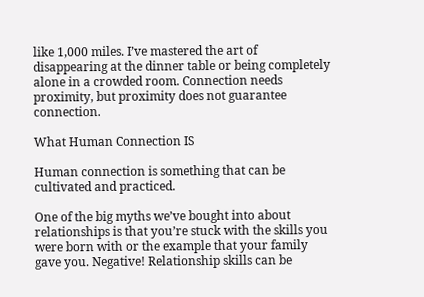like 1,000 miles. I’ve mastered the art of disappearing at the dinner table or being completely alone in a crowded room. Connection needs proximity, but proximity does not guarantee connection.

What Human Connection IS

Human connection is something that can be cultivated and practiced.

One of the big myths we’ve bought into about relationships is that you’re stuck with the skills you were born with or the example that your family gave you. Negative! Relationship skills can be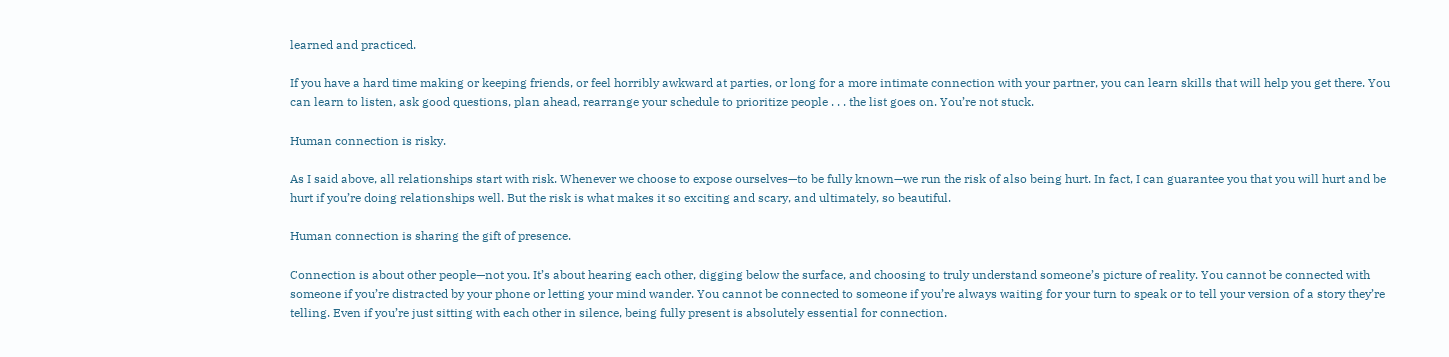learned and practiced.

If you have a hard time making or keeping friends, or feel horribly awkward at parties, or long for a more intimate connection with your partner, you can learn skills that will help you get there. You can learn to listen, ask good questions, plan ahead, rearrange your schedule to prioritize people . . . the list goes on. You’re not stuck.

Human connection is risky.

As I said above, all relationships start with risk. Whenever we choose to expose ourselves—to be fully known—we run the risk of also being hurt. In fact, I can guarantee you that you will hurt and be hurt if you’re doing relationships well. But the risk is what makes it so exciting and scary, and ultimately, so beautiful.

Human connection is sharing the gift of presence.

Connection is about other people—not you. It’s about hearing each other, digging below the surface, and choosing to truly understand someone’s picture of reality. You cannot be connected with someone if you’re distracted by your phone or letting your mind wander. You cannot be connected to someone if you’re always waiting for your turn to speak or to tell your version of a story they’re telling. Even if you’re just sitting with each other in silence, being fully present is absolutely essential for connection.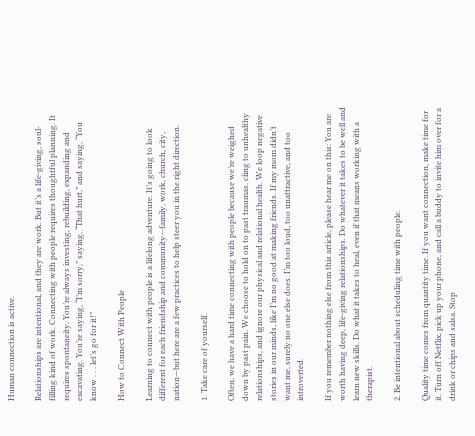Human connection is active.

Relationships are intentional, and they are work. But it’s a life-giving, soul-filling kind of work. Connecting with people requires thoughtful planning. It requires spontaneity. You’re always investing, rebuilding, expanding and excavating. You’re saying, “I’m sorry,” saying, “That hurt,” and saying, “You know . . . let’s go for it!”

How to Connect With People

Learning to connect with people is a lifelong adventure. It’s going to look different for each friendship and community—family, work, church, city, nation—but here are a few practices to help steer you in the right direction.

1. Take care of yourself.

Often, we have a hard time connecting with people because we’re weighed down by past pain. We choose to hold on to past traumas, cling to unhealthy relationships, and ignore our physical and relational health. We loop negative stories in our minds, like I’m no good at making friends. If my mom didn’t want me, surely no one else does. I’m too loud, too unattractive, and too introverted.

If you remember nothing else from this article, please hear me on this: You are worth having deep, life-giving relationships. Do whatever it takes to be well and learn new skills. Do what it takes to heal, even if that means working with a therapist.

2. Be intentional about scheduling time with people.

Quality time comes from quantity time. If you want connection, make time for it. Turn off Netflix, pick up your phone, and call a buddy to invite him over for a drink or chips and salsa. Stop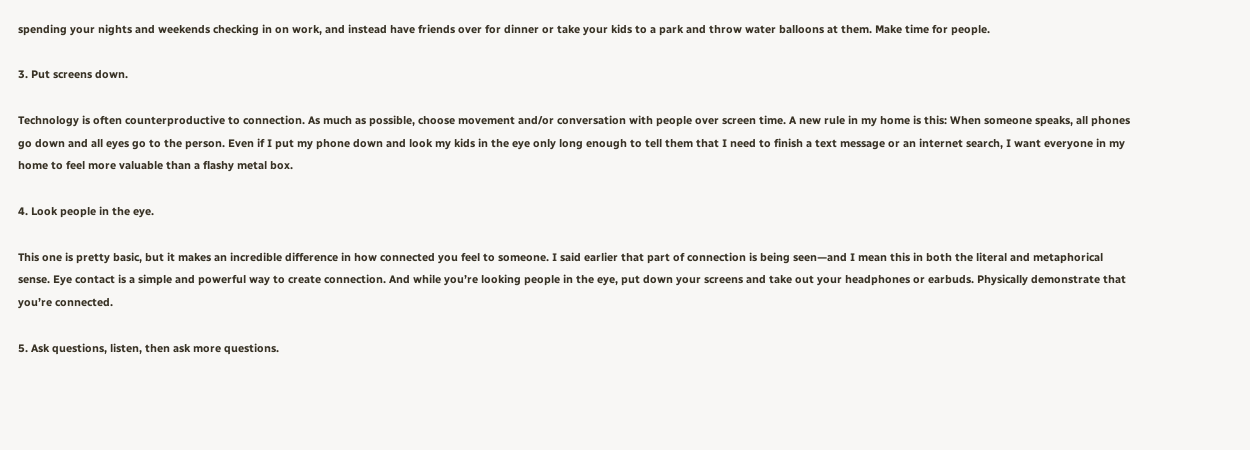spending your nights and weekends checking in on work, and instead have friends over for dinner or take your kids to a park and throw water balloons at them. Make time for people.

3. Put screens down.

Technology is often counterproductive to connection. As much as possible, choose movement and/or conversation with people over screen time. A new rule in my home is this: When someone speaks, all phones go down and all eyes go to the person. Even if I put my phone down and look my kids in the eye only long enough to tell them that I need to finish a text message or an internet search, I want everyone in my home to feel more valuable than a flashy metal box.

4. Look people in the eye.

This one is pretty basic, but it makes an incredible difference in how connected you feel to someone. I said earlier that part of connection is being seen—and I mean this in both the literal and metaphorical sense. Eye contact is a simple and powerful way to create connection. And while you’re looking people in the eye, put down your screens and take out your headphones or earbuds. Physically demonstrate that you’re connected.

5. Ask questions, listen, then ask more questions.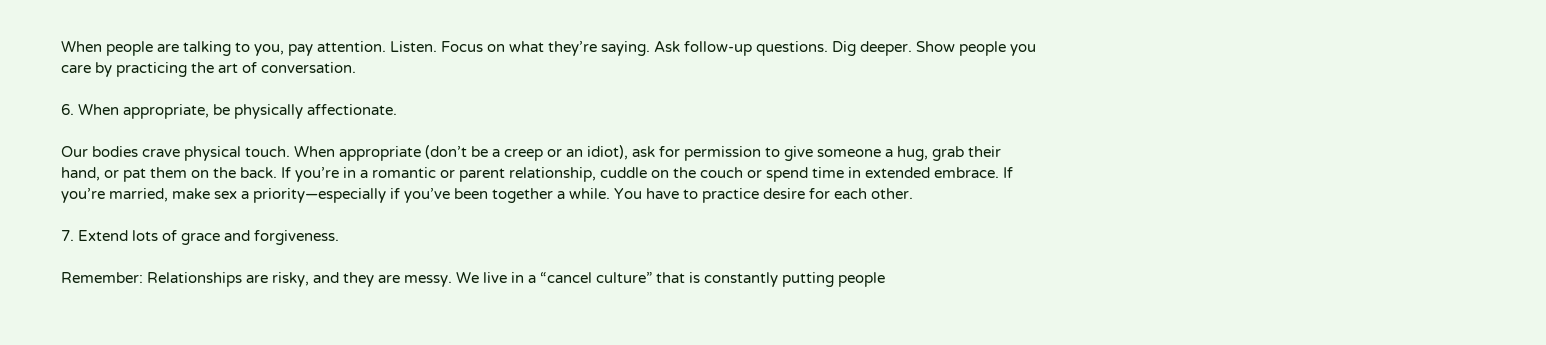When people are talking to you, pay attention. Listen. Focus on what they’re saying. Ask follow-up questions. Dig deeper. Show people you care by practicing the art of conversation.

6. When appropriate, be physically affectionate.

Our bodies crave physical touch. When appropriate (don’t be a creep or an idiot), ask for permission to give someone a hug, grab their hand, or pat them on the back. If you’re in a romantic or parent relationship, cuddle on the couch or spend time in extended embrace. If you’re married, make sex a priority—especially if you’ve been together a while. You have to practice desire for each other.

7. Extend lots of grace and forgiveness.

Remember: Relationships are risky, and they are messy. We live in a “cancel culture” that is constantly putting people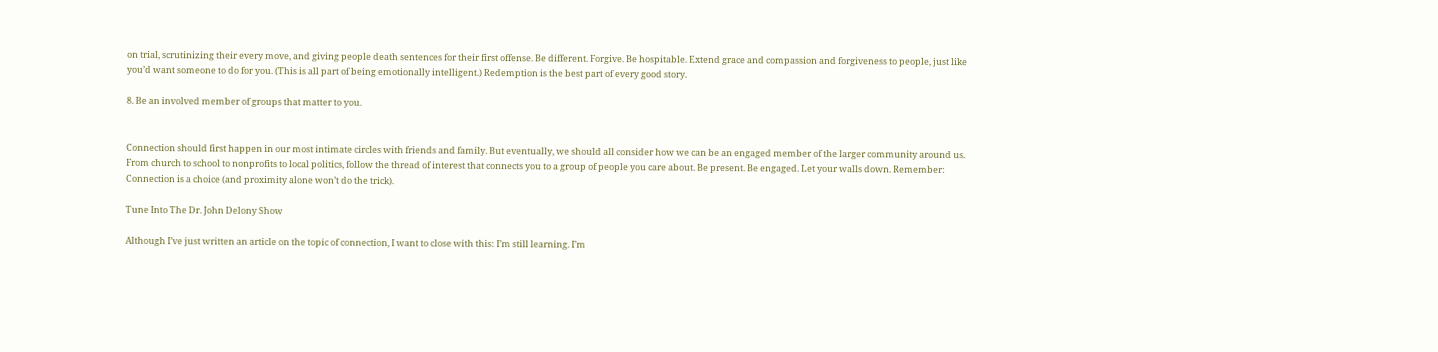on trial, scrutinizing their every move, and giving people death sentences for their first offense. Be different. Forgive. Be hospitable. Extend grace and compassion and forgiveness to people‚ just like you’d want someone to do for you. (This is all part of being emotionally intelligent.) Redemption is the best part of every good story.

8. Be an involved member of groups that matter to you.


Connection should first happen in our most intimate circles with friends and family. But eventually, we should all consider how we can be an engaged member of the larger community around us. From church to school to nonprofits to local politics, follow the thread of interest that connects you to a group of people you care about. Be present. Be engaged. Let your walls down. Remember: Connection is a choice (and proximity alone won’t do the trick).

Tune Into The Dr. John Delony Show

Although I’ve just written an article on the topic of connection, I want to close with this: I’m still learning. I’m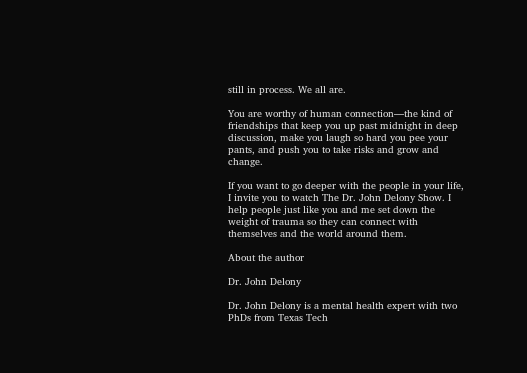still in process. We all are.

You are worthy of human connection—the kind of friendships that keep you up past midnight in deep discussion, make you laugh so hard you pee your pants, and push you to take risks and grow and change.

If you want to go deeper with the people in your life, I invite you to watch The Dr. John Delony Show. I help people just like you and me set down the weight of trauma so they can connect with themselves and the world around them.

About the author

Dr. John Delony

Dr. John Delony is a mental health expert with two PhDs from Texas Tech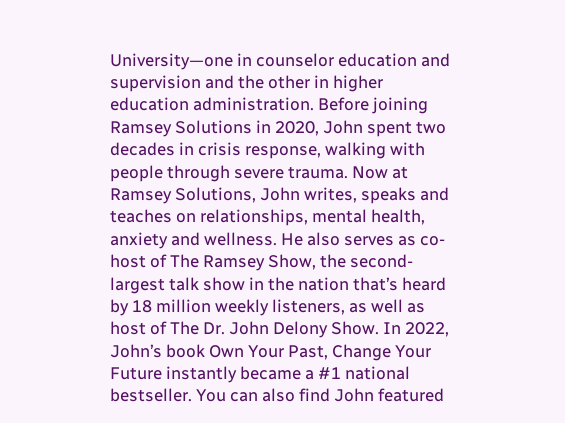University—one in counselor education and supervision and the other in higher education administration. Before joining Ramsey Solutions in 2020, John spent two decades in crisis response, walking with people through severe trauma. Now at Ramsey Solutions, John writes, speaks and teaches on relationships, mental health, anxiety and wellness. He also serves as co-host of The Ramsey Show, the second-largest talk show in the nation that’s heard by 18 million weekly listeners, as well as host of The Dr. John Delony Show. In 2022, John’s book Own Your Past, Change Your Future instantly became a #1 national bestseller. You can also find John featured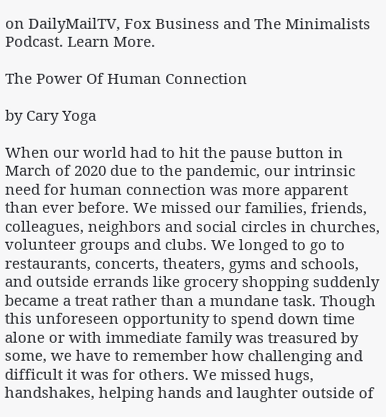on DailyMailTV, Fox Business and The Minimalists Podcast. Learn More.

The Power Of Human Connection

by Cary Yoga

When our world had to hit the pause button in March of 2020 due to the pandemic, our intrinsic need for human connection was more apparent than ever before. We missed our families, friends, colleagues, neighbors and social circles in churches, volunteer groups and clubs. We longed to go to restaurants, concerts, theaters, gyms and schools, and outside errands like grocery shopping suddenly became a treat rather than a mundane task. Though this unforeseen opportunity to spend down time alone or with immediate family was treasured by some, we have to remember how challenging and difficult it was for others. We missed hugs, handshakes, helping hands and laughter outside of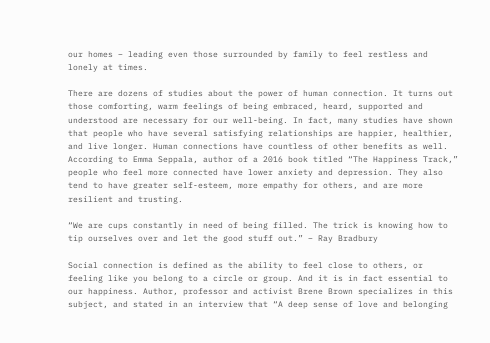our homes – leading even those surrounded by family to feel restless and lonely at times.

There are dozens of studies about the power of human connection. It turns out those comforting, warm feelings of being embraced, heard, supported and understood are necessary for our well-being. In fact, many studies have shown that people who have several satisfying relationships are happier, healthier, and live longer. Human connections have countless of other benefits as well. According to Emma Seppala, author of a 2016 book titled “The Happiness Track,” people who feel more connected have lower anxiety and depression. They also tend to have greater self-esteem, more empathy for others, and are more resilient and trusting.

“We are cups constantly in need of being filled. The trick is knowing how to tip ourselves over and let the good stuff out.” – Ray Bradbury

Social connection is defined as the ability to feel close to others, or feeling like you belong to a circle or group. And it is in fact essential to our happiness. Author, professor and activist Brene Brown specializes in this subject, and stated in an interview that “A deep sense of love and belonging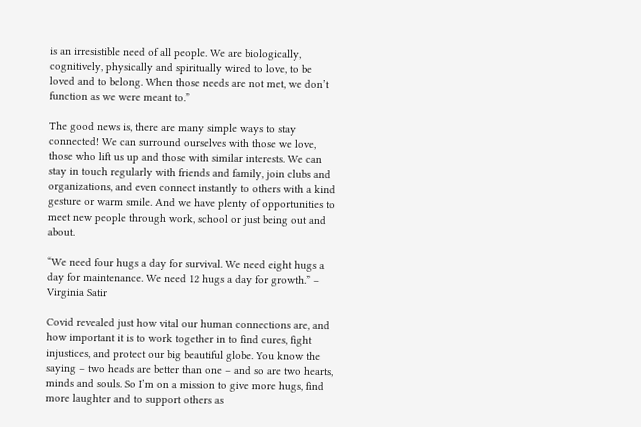is an irresistible need of all people. We are biologically, cognitively, physically and spiritually wired to love, to be loved and to belong. When those needs are not met, we don’t function as we were meant to.”

The good news is, there are many simple ways to stay connected! We can surround ourselves with those we love, those who lift us up and those with similar interests. We can stay in touch regularly with friends and family, join clubs and organizations, and even connect instantly to others with a kind gesture or warm smile. And we have plenty of opportunities to meet new people through work, school or just being out and about.

“We need four hugs a day for survival. We need eight hugs a day for maintenance. We need 12 hugs a day for growth.” – Virginia Satir

Covid revealed just how vital our human connections are, and how important it is to work together in to find cures, fight injustices, and protect our big beautiful globe. You know the saying – two heads are better than one – and so are two hearts, minds and souls. So I’m on a mission to give more hugs, find more laughter and to support others as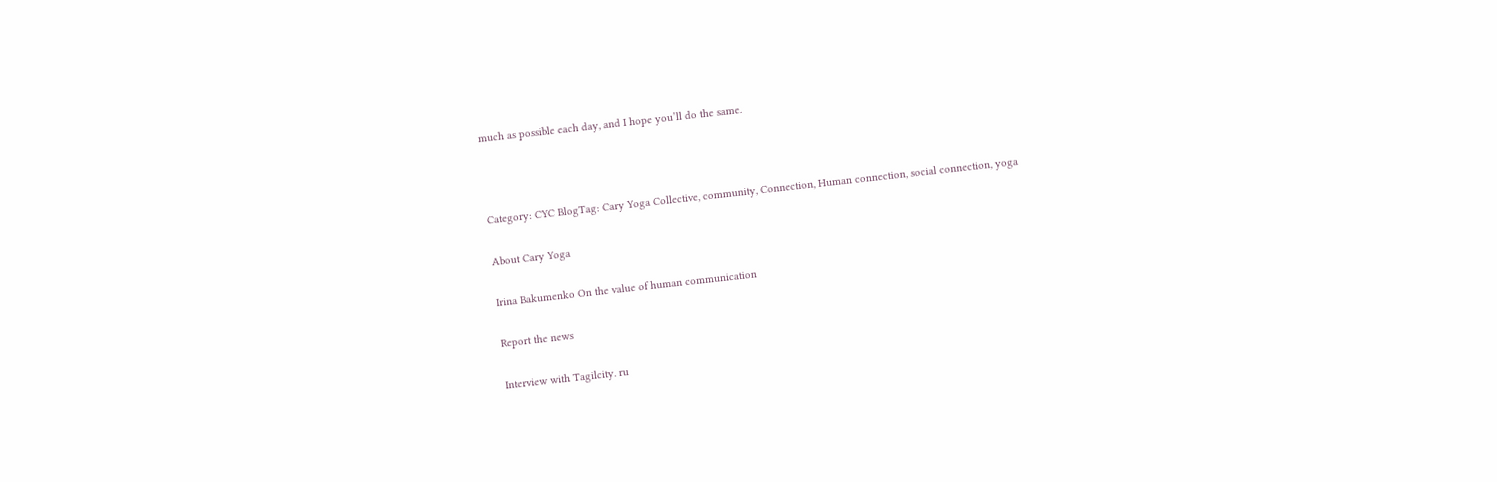much as possible each day, and I hope you’ll do the same.



Category: CYC BlogTag: Cary Yoga Collective, community, Connection, Human connection, social connection, yoga

About Cary Yoga

Irina Bakumenko On the value of human communication

Report the news

Interview with Tagilcity. ru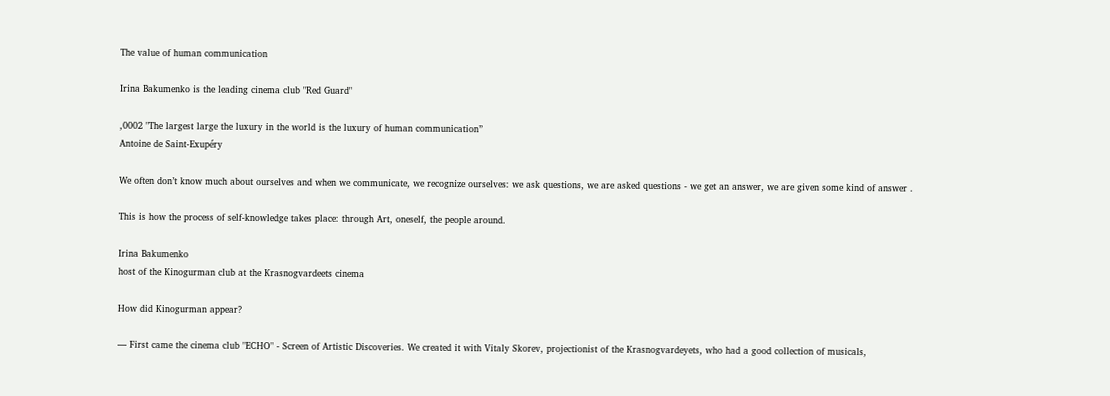The value of human communication

Irina Bakumenko is the leading cinema club "Red Guard"

,0002 "The largest large the luxury in the world is the luxury of human communication”
Antoine de Saint-Exupéry

We often don’t know much about ourselves and when we communicate, we recognize ourselves: we ask questions, we are asked questions - we get an answer, we are given some kind of answer .

This is how the process of self-knowledge takes place: through Art, oneself, the people around.

Irina Bakumenko
host of the Kinogurman club at the Krasnogvardeets cinema

How did Kinogurman appear?

— First came the cinema club "ECHO" - Screen of Artistic Discoveries. We created it with Vitaly Skorev, projectionist of the Krasnogvardeyets, who had a good collection of musicals,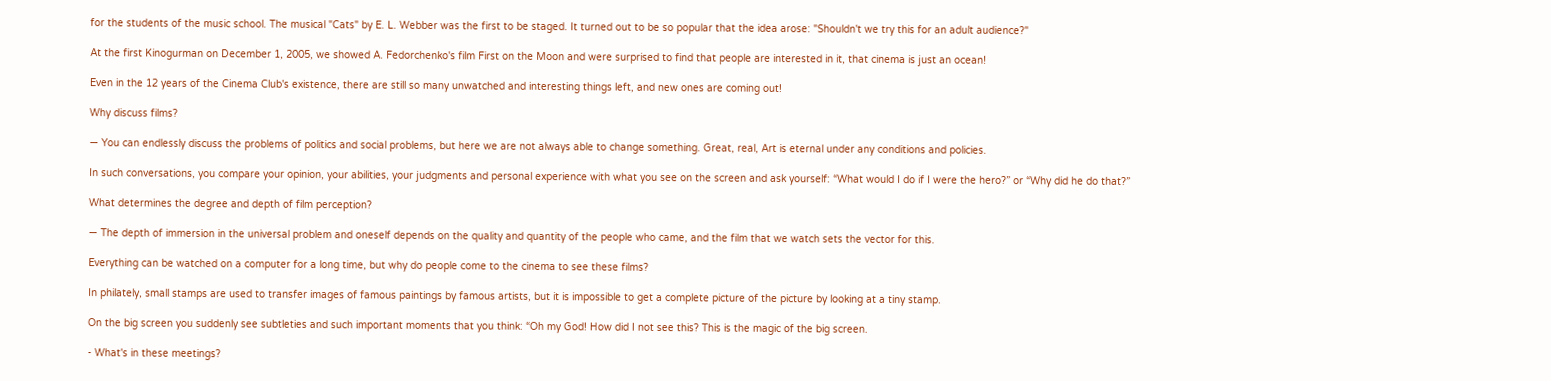for the students of the music school. The musical "Cats" by E. L. Webber was the first to be staged. It turned out to be so popular that the idea arose: "Shouldn't we try this for an adult audience?"

At the first Kinogurman on December 1, 2005, we showed A. Fedorchenko's film First on the Moon and were surprised to find that people are interested in it, that cinema is just an ocean!

Even in the 12 years of the Cinema Club's existence, there are still so many unwatched and interesting things left, and new ones are coming out!

Why discuss films?

— You can endlessly discuss the problems of politics and social problems, but here we are not always able to change something. Great, real, Art is eternal under any conditions and policies.

In such conversations, you compare your opinion, your abilities, your judgments and personal experience with what you see on the screen and ask yourself: “What would I do if I were the hero?” or “Why did he do that?”

What determines the degree and depth of film perception?

— The depth of immersion in the universal problem and oneself depends on the quality and quantity of the people who came, and the film that we watch sets the vector for this.

Everything can be watched on a computer for a long time, but why do people come to the cinema to see these films?

In philately, small stamps are used to transfer images of famous paintings by famous artists, but it is impossible to get a complete picture of the picture by looking at a tiny stamp.

On the big screen you suddenly see subtleties and such important moments that you think: “Oh my God! How did I not see this? This is the magic of the big screen.

- What's in these meetings?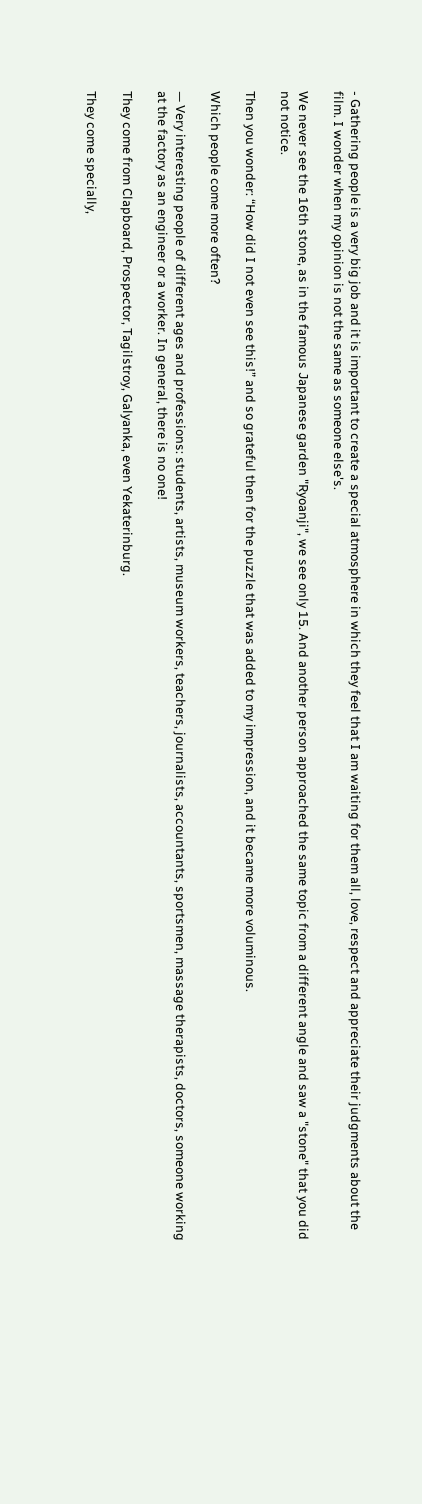- Gathering people is a very big job and it is important to create a special atmosphere in which they feel that I am waiting for them all, love, respect and appreciate their judgments about the film. I wonder when my opinion is not the same as someone else's.

We never see the 16th stone, as in the famous Japanese garden "Ryoanji", we see only 15. And another person approached the same topic from a different angle and saw a "stone" that you did not notice.

Then you wonder: “How did I not even see this!” and so grateful then for the puzzle that was added to my impression, and it became more voluminous.

Which people come more often?

— Very interesting people of different ages and professions: students, artists, museum workers, teachers, journalists, accountants, sportsmen, massage therapists, doctors, someone working at the factory as an engineer or a worker. In general, there is no one!

They come from Clapboard, Prospector, Tagilstroy, Galyanka, even Yekaterinburg.

They come specially,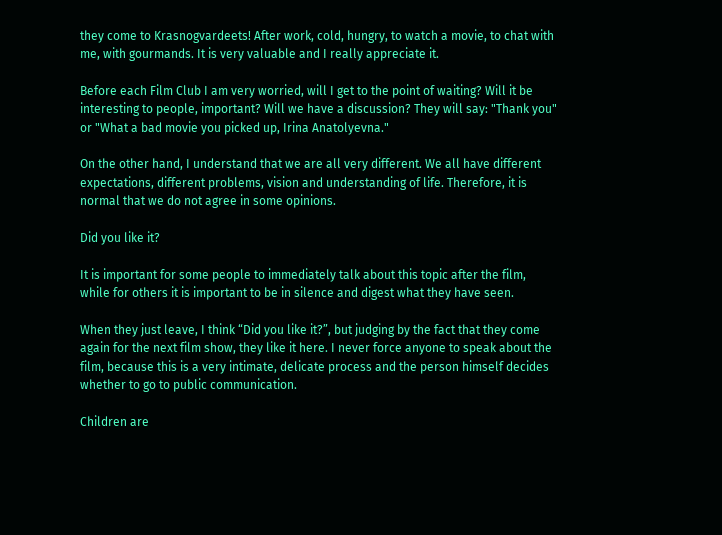they come to Krasnogvardeets! After work, cold, hungry, to watch a movie, to chat with me, with gourmands. It is very valuable and I really appreciate it.

Before each Film Club I am very worried, will I get to the point of waiting? Will it be interesting to people, important? Will we have a discussion? They will say: "Thank you" or "What a bad movie you picked up, Irina Anatolyevna."

On the other hand, I understand that we are all very different. We all have different expectations, different problems, vision and understanding of life. Therefore, it is normal that we do not agree in some opinions.

Did you like it?

It is important for some people to immediately talk about this topic after the film, while for others it is important to be in silence and digest what they have seen.

When they just leave, I think “Did you like it?”, but judging by the fact that they come again for the next film show, they like it here. I never force anyone to speak about the film, because this is a very intimate, delicate process and the person himself decides whether to go to public communication.

Children are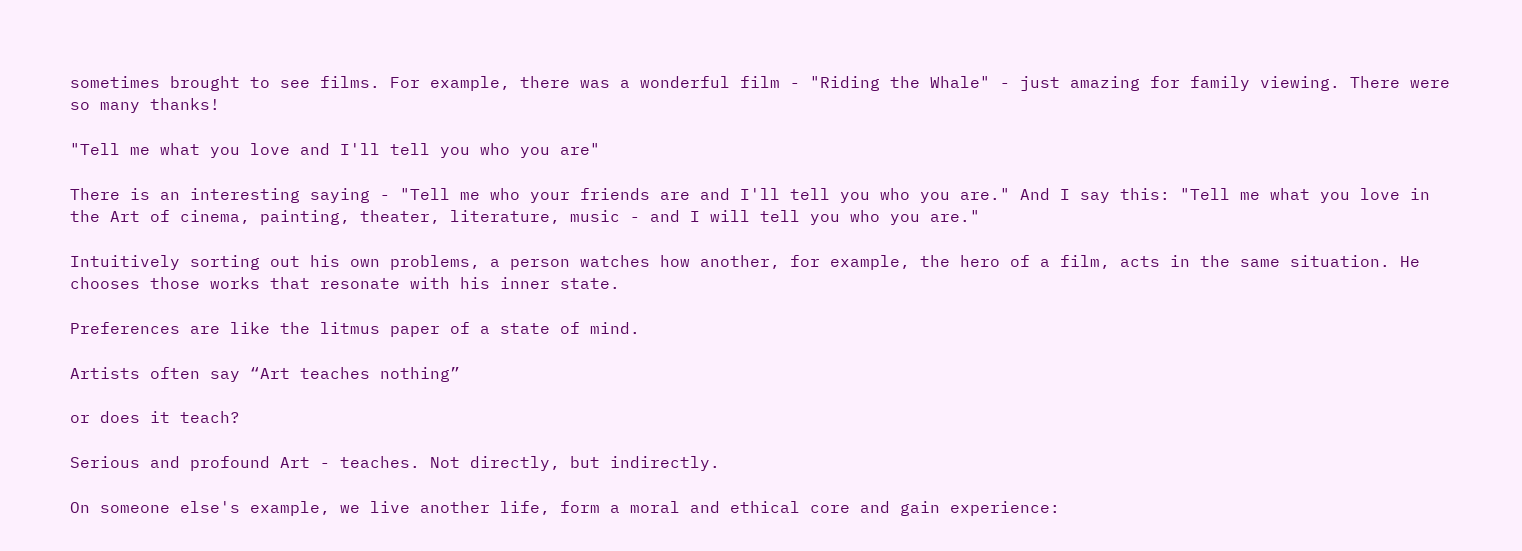sometimes brought to see films. For example, there was a wonderful film - "Riding the Whale" - just amazing for family viewing. There were so many thanks!

"Tell me what you love and I'll tell you who you are"

There is an interesting saying - "Tell me who your friends are and I'll tell you who you are." And I say this: "Tell me what you love in the Art of cinema, painting, theater, literature, music - and I will tell you who you are."

Intuitively sorting out his own problems, a person watches how another, for example, the hero of a film, acts in the same situation. He chooses those works that resonate with his inner state.

Preferences are like the litmus paper of a state of mind.

Artists often say “Art teaches nothing”

or does it teach?

Serious and profound Art - teaches. Not directly, but indirectly.

On someone else's example, we live another life, form a moral and ethical core and gain experience: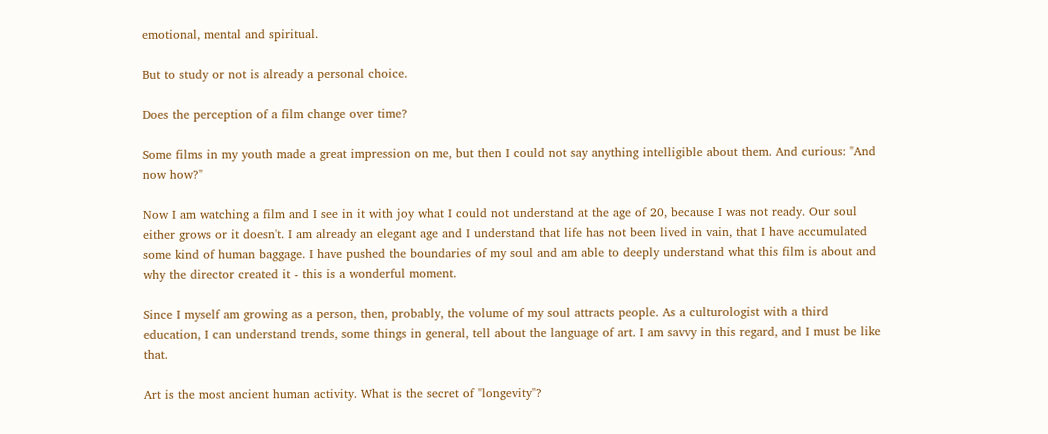emotional, mental and spiritual.

But to study or not is already a personal choice.

Does the perception of a film change over time?

Some films in my youth made a great impression on me, but then I could not say anything intelligible about them. And curious: "And now how?"

Now I am watching a film and I see in it with joy what I could not understand at the age of 20, because I was not ready. Our soul either grows or it doesn't. I am already an elegant age and I understand that life has not been lived in vain, that I have accumulated some kind of human baggage. I have pushed the boundaries of my soul and am able to deeply understand what this film is about and why the director created it - this is a wonderful moment.

Since I myself am growing as a person, then, probably, the volume of my soul attracts people. As a culturologist with a third education, I can understand trends, some things in general, tell about the language of art. I am savvy in this regard, and I must be like that.

Art is the most ancient human activity. What is the secret of "longevity"?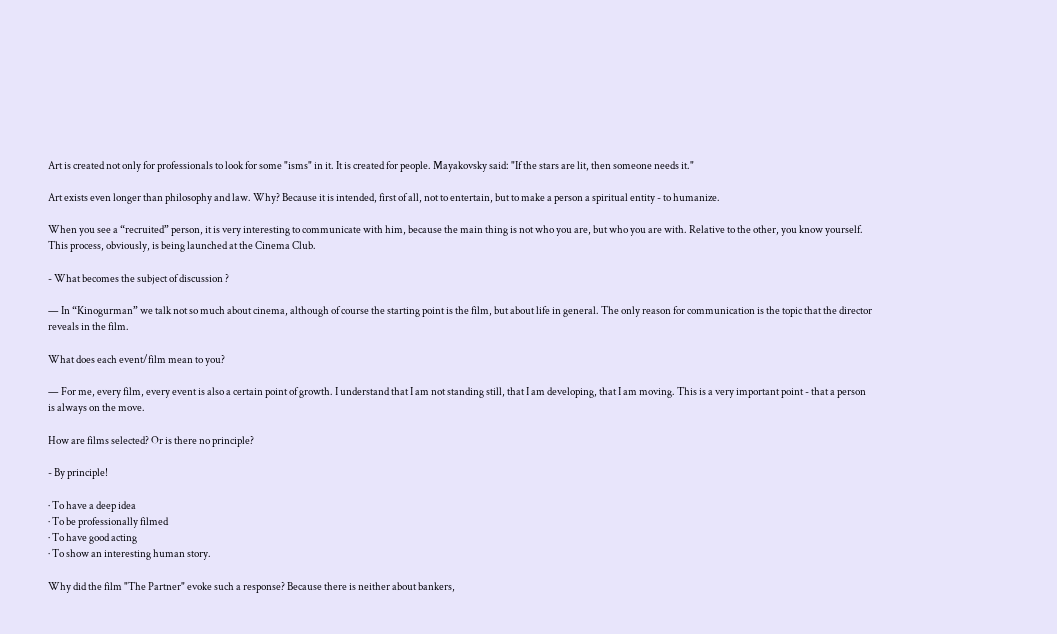Art is created not only for professionals to look for some "isms" in it. It is created for people. Mayakovsky said: "If the stars are lit, then someone needs it."

Art exists even longer than philosophy and law. Why? Because it is intended, first of all, not to entertain, but to make a person a spiritual entity - to humanize.

When you see a “recruited” person, it is very interesting to communicate with him, because the main thing is not who you are, but who you are with. Relative to the other, you know yourself. This process, obviously, is being launched at the Cinema Club.

- What becomes the subject of discussion ?

— In “Kinogurman” we talk not so much about cinema, although of course the starting point is the film, but about life in general. The only reason for communication is the topic that the director reveals in the film.

What does each event/film mean to you?

— For me, every film, every event is also a certain point of growth. I understand that I am not standing still, that I am developing, that I am moving. This is a very important point - that a person is always on the move.

How are films selected? Or is there no principle?

- By principle!

· To have a deep idea
· To be professionally filmed
· To have good acting
· To show an interesting human story.

Why did the film "The Partner" evoke such a response? Because there is neither about bankers,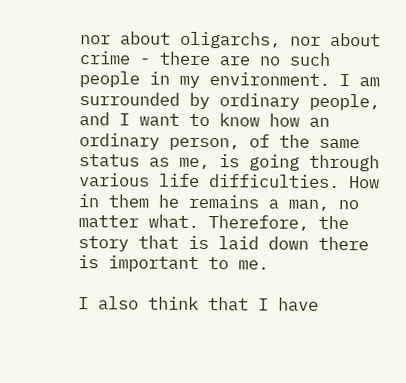nor about oligarchs, nor about crime - there are no such people in my environment. I am surrounded by ordinary people, and I want to know how an ordinary person, of the same status as me, is going through various life difficulties. How in them he remains a man, no matter what. Therefore, the story that is laid down there is important to me.

I also think that I have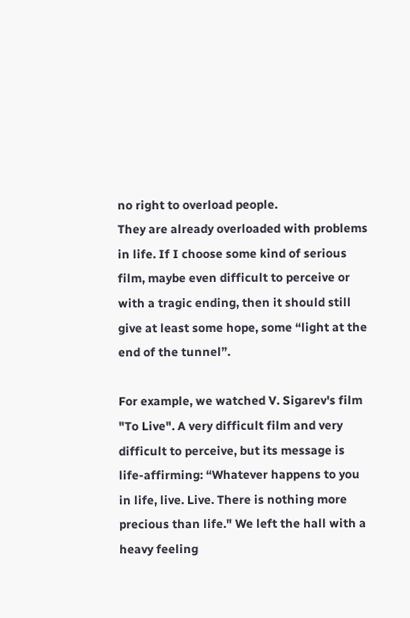no right to overload people.
They are already overloaded with problems in life. If I choose some kind of serious film, maybe even difficult to perceive or with a tragic ending, then it should still give at least some hope, some “light at the end of the tunnel”.

For example, we watched V. Sigarev's film "To Live". A very difficult film and very difficult to perceive, but its message is life-affirming: “Whatever happens to you in life, live. Live. There is nothing more precious than life." We left the hall with a heavy feeling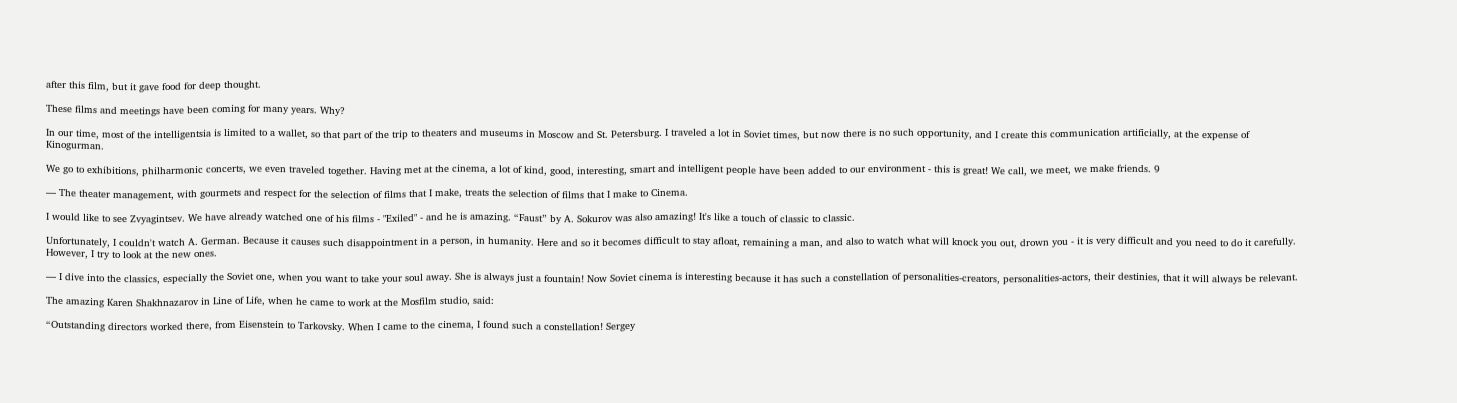after this film, but it gave food for deep thought.

These films and meetings have been coming for many years. Why?

In our time, most of the intelligentsia is limited to a wallet, so that part of the trip to theaters and museums in Moscow and St. Petersburg. I traveled a lot in Soviet times, but now there is no such opportunity, and I create this communication artificially, at the expense of Kinogurman.

We go to exhibitions, philharmonic concerts, we even traveled together. Having met at the cinema, a lot of kind, good, interesting, smart and intelligent people have been added to our environment - this is great! We call, we meet, we make friends. 9

— The theater management, with gourmets and respect for the selection of films that I make, treats the selection of films that I make to Cinema.

I would like to see Zvyagintsev. We have already watched one of his films - "Exiled" - and he is amazing. “Faust” by A. Sokurov was also amazing! It's like a touch of classic to classic.

Unfortunately, I couldn't watch A. German. Because it causes such disappointment in a person, in humanity. Here and so it becomes difficult to stay afloat, remaining a man, and also to watch what will knock you out, drown you - it is very difficult and you need to do it carefully. However, I try to look at the new ones.

— I dive into the classics, especially the Soviet one, when you want to take your soul away. She is always just a fountain! Now Soviet cinema is interesting because it has such a constellation of personalities-creators, personalities-actors, their destinies, that it will always be relevant.

The amazing Karen Shakhnazarov in Line of Life, when he came to work at the Mosfilm studio, said:

“Outstanding directors worked there, from Eisenstein to Tarkovsky. When I came to the cinema, I found such a constellation! Sergey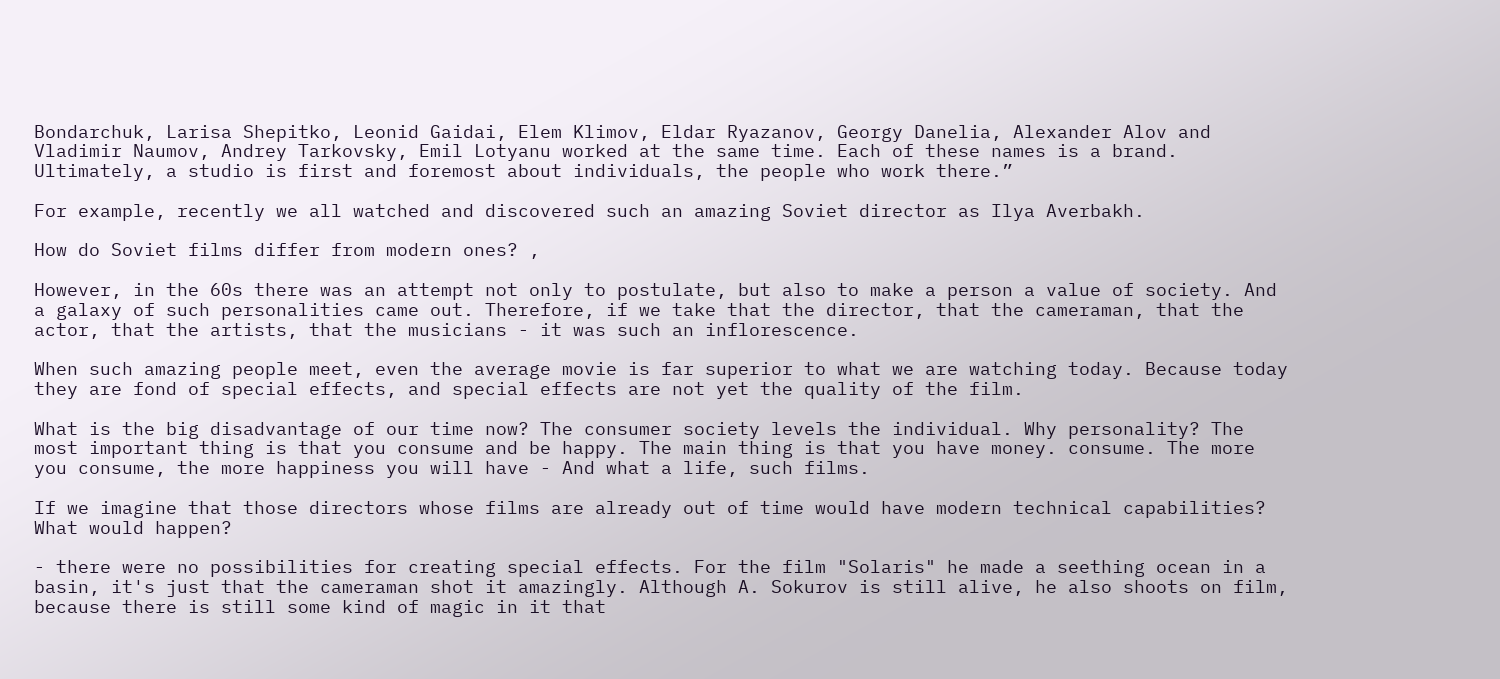Bondarchuk, Larisa Shepitko, Leonid Gaidai, Elem Klimov, Eldar Ryazanov, Georgy Danelia, Alexander Alov and Vladimir Naumov, Andrey Tarkovsky, Emil Lotyanu worked at the same time. Each of these names is a brand. Ultimately, a studio is first and foremost about individuals, the people who work there.”

For example, recently we all watched and discovered such an amazing Soviet director as Ilya Averbakh.

How do Soviet films differ from modern ones? ,

However, in the 60s there was an attempt not only to postulate, but also to make a person a value of society. And a galaxy of such personalities came out. Therefore, if we take that the director, that the cameraman, that the actor, that the artists, that the musicians - it was such an inflorescence.

When such amazing people meet, even the average movie is far superior to what we are watching today. Because today they are fond of special effects, and special effects are not yet the quality of the film.

What is the big disadvantage of our time now? The consumer society levels the individual. Why personality? The most important thing is that you consume and be happy. The main thing is that you have money. consume. The more you consume, the more happiness you will have - And what a life, such films.

If we imagine that those directors whose films are already out of time would have modern technical capabilities? What would happen?

- there were no possibilities for creating special effects. For the film "Solaris" he made a seething ocean in a basin, it's just that the cameraman shot it amazingly. Although A. Sokurov is still alive, he also shoots on film, because there is still some kind of magic in it that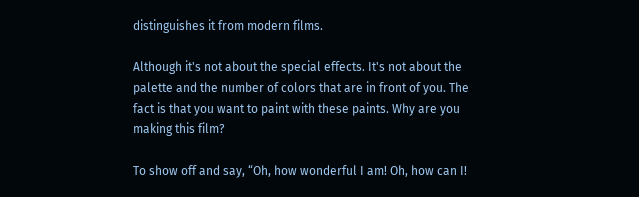distinguishes it from modern films.

Although it's not about the special effects. It's not about the palette and the number of colors that are in front of you. The fact is that you want to paint with these paints. Why are you making this film?

To show off and say, “Oh, how wonderful I am! Oh, how can I!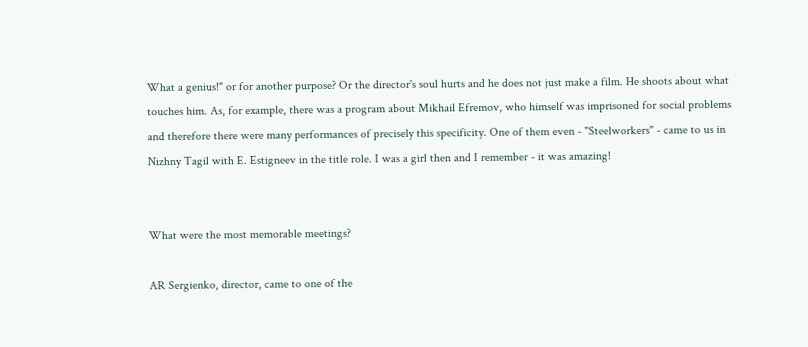What a genius!" or for another purpose? Or the director's soul hurts and he does not just make a film. He shoots about what touches him. As, for example, there was a program about Mikhail Efremov, who himself was imprisoned for social problems and therefore there were many performances of precisely this specificity. One of them even - "Steelworkers" - came to us in Nizhny Tagil with E. Estigneev in the title role. I was a girl then and I remember - it was amazing!


What were the most memorable meetings?

AR Sergienko, director, came to one of the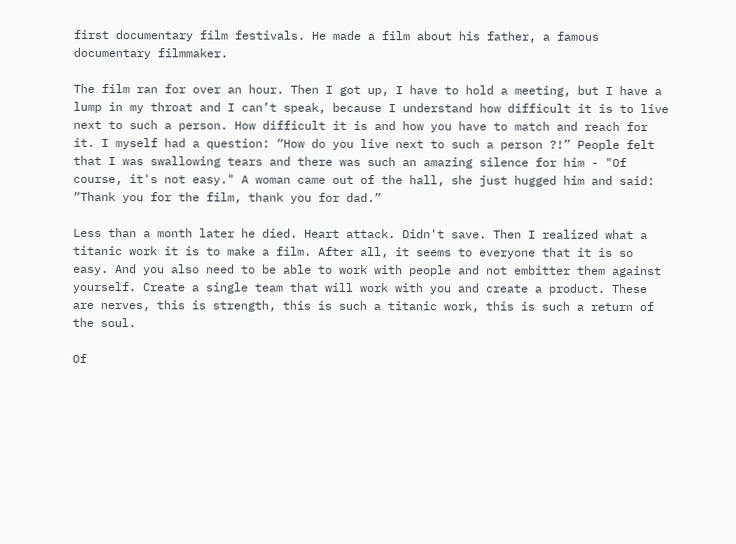first documentary film festivals. He made a film about his father, a famous documentary filmmaker.

The film ran for over an hour. Then I got up, I have to hold a meeting, but I have a lump in my throat and I can’t speak, because I understand how difficult it is to live next to such a person. How difficult it is and how you have to match and reach for it. I myself had a question: “How do you live next to such a person ?!” People felt that I was swallowing tears and there was such an amazing silence for him - "Of course, it's not easy." A woman came out of the hall, she just hugged him and said: “Thank you for the film, thank you for dad.”

Less than a month later he died. Heart attack. Didn't save. Then I realized what a titanic work it is to make a film. After all, it seems to everyone that it is so easy. And you also need to be able to work with people and not embitter them against yourself. Create a single team that will work with you and create a product. These are nerves, this is strength, this is such a titanic work, this is such a return of the soul.

Of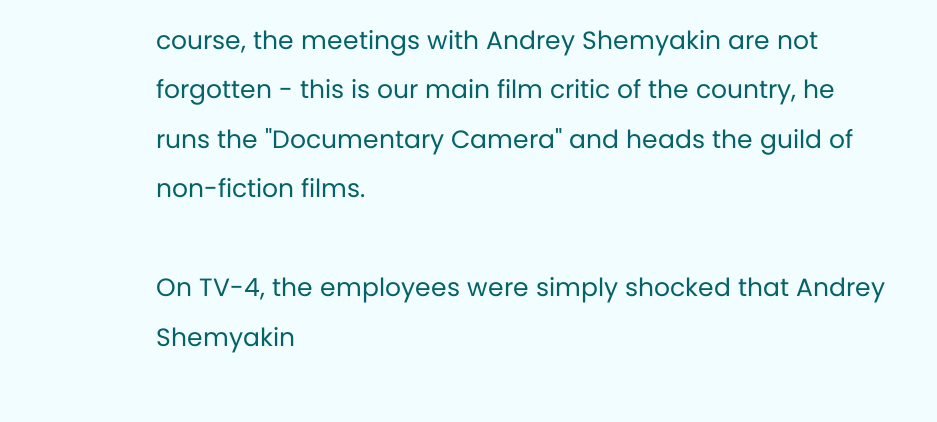course, the meetings with Andrey Shemyakin are not forgotten - this is our main film critic of the country, he runs the "Documentary Camera" and heads the guild of non-fiction films.

On TV-4, the employees were simply shocked that Andrey Shemyakin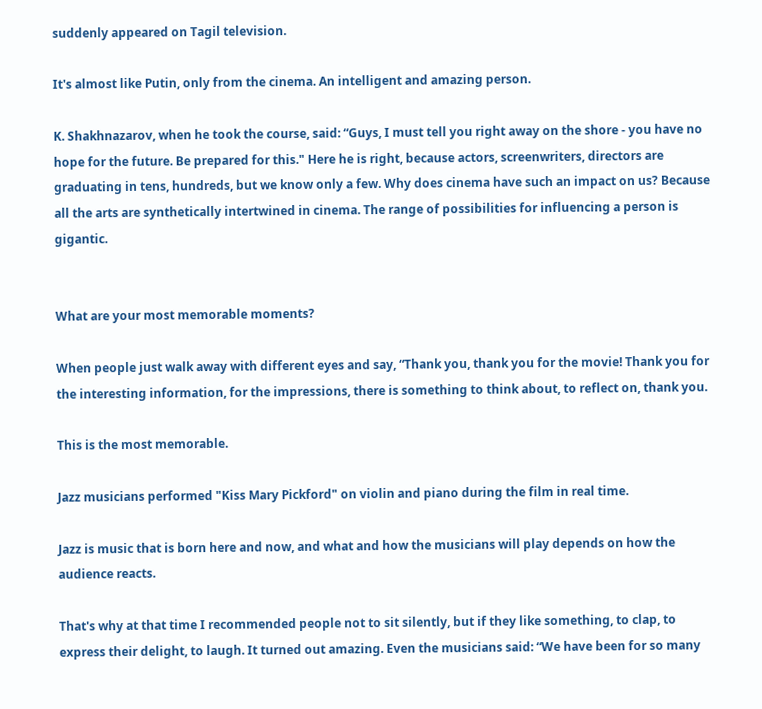suddenly appeared on Tagil television.

It's almost like Putin, only from the cinema. An intelligent and amazing person.

K. Shakhnazarov, when he took the course, said: “Guys, I must tell you right away on the shore - you have no hope for the future. Be prepared for this." Here he is right, because actors, screenwriters, directors are graduating in tens, hundreds, but we know only a few. Why does cinema have such an impact on us? Because all the arts are synthetically intertwined in cinema. The range of possibilities for influencing a person is gigantic.


What are your most memorable moments?

When people just walk away with different eyes and say, “Thank you, thank you for the movie! Thank you for the interesting information, for the impressions, there is something to think about, to reflect on, thank you.

This is the most memorable.

Jazz musicians performed "Kiss Mary Pickford" on violin and piano during the film in real time.

Jazz is music that is born here and now, and what and how the musicians will play depends on how the audience reacts.

That's why at that time I recommended people not to sit silently, but if they like something, to clap, to express their delight, to laugh. It turned out amazing. Even the musicians said: “We have been for so many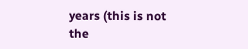years (this is not the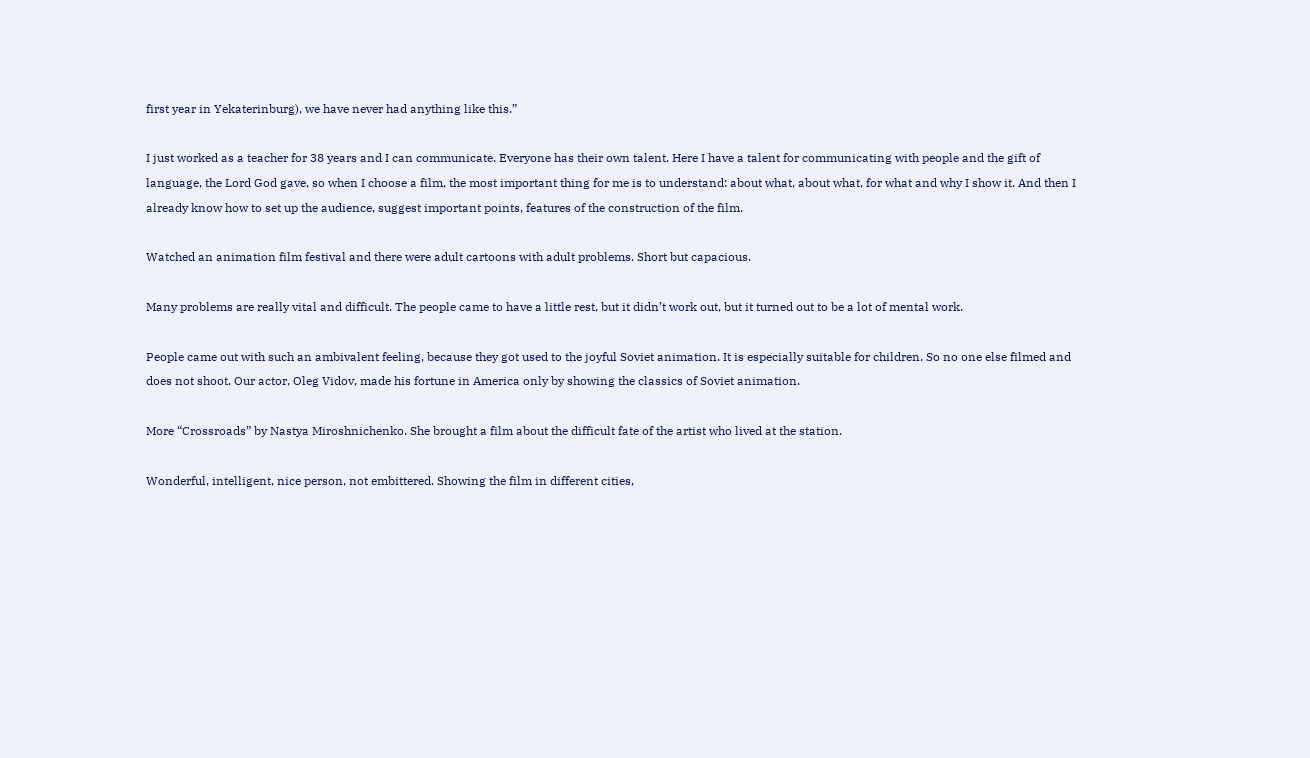first year in Yekaterinburg), we have never had anything like this.”

I just worked as a teacher for 38 years and I can communicate. Everyone has their own talent. Here I have a talent for communicating with people and the gift of language, the Lord God gave, so when I choose a film, the most important thing for me is to understand: about what, about what, for what and why I show it. And then I already know how to set up the audience, suggest important points, features of the construction of the film.

Watched an animation film festival and there were adult cartoons with adult problems. Short but capacious.

Many problems are really vital and difficult. The people came to have a little rest, but it didn’t work out, but it turned out to be a lot of mental work.

People came out with such an ambivalent feeling, because they got used to the joyful Soviet animation. It is especially suitable for children. So no one else filmed and does not shoot. Our actor, Oleg Vidov, made his fortune in America only by showing the classics of Soviet animation.

More “Crossroads” by Nastya Miroshnichenko. She brought a film about the difficult fate of the artist who lived at the station.

Wonderful, intelligent, nice person, not embittered. Showing the film in different cities,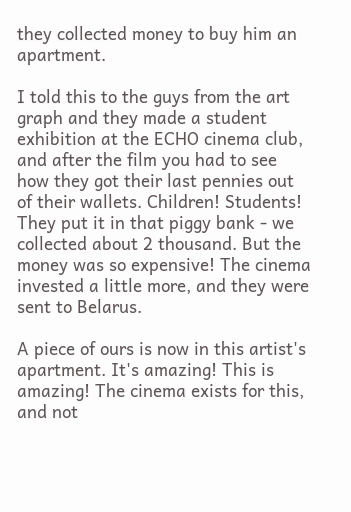they collected money to buy him an apartment.

I told this to the guys from the art graph and they made a student exhibition at the ECHO cinema club, and after the film you had to see how they got their last pennies out of their wallets. Children! Students! They put it in that piggy bank - we collected about 2 thousand. But the money was so expensive! The cinema invested a little more, and they were sent to Belarus.

A piece of ours is now in this artist's apartment. It's amazing! This is amazing! The cinema exists for this, and not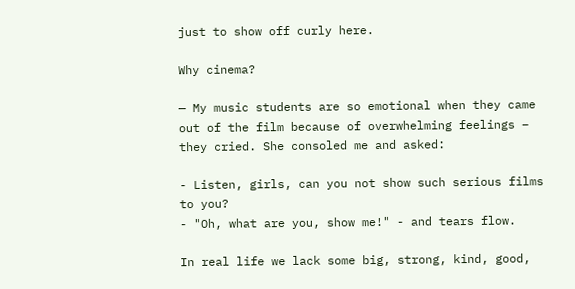just to show off curly here.

Why cinema?

— My music students are so emotional when they came out of the film because of overwhelming feelings – they cried. She consoled me and asked:

- Listen, girls, can you not show such serious films to you?
- "Oh, what are you, show me!" - and tears flow.

In real life we lack some big, strong, kind, good,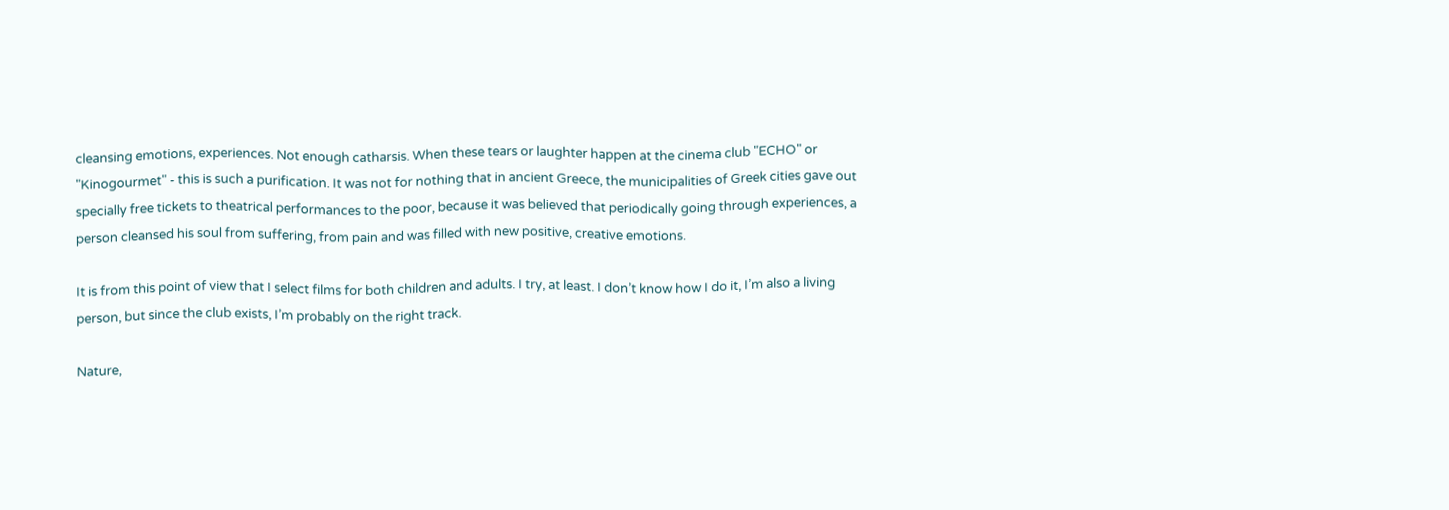cleansing emotions, experiences. Not enough catharsis. When these tears or laughter happen at the cinema club "ECHO" or "Kinogourmet" - this is such a purification. It was not for nothing that in ancient Greece, the municipalities of Greek cities gave out specially free tickets to theatrical performances to the poor, because it was believed that periodically going through experiences, a person cleansed his soul from suffering, from pain and was filled with new positive, creative emotions.

It is from this point of view that I select films for both children and adults. I try, at least. I don’t know how I do it, I’m also a living person, but since the club exists, I’m probably on the right track.

Nature,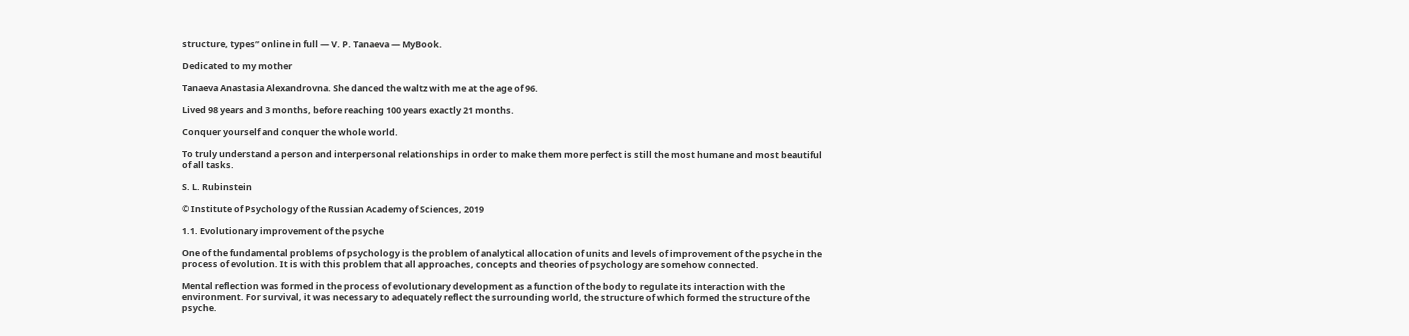structure, types” online in full — V. P. Tanaeva — MyBook.

Dedicated to my mother

Tanaeva Anastasia Alexandrovna. She danced the waltz with me at the age of 96.

Lived 98 years and 3 months, before reaching 100 years exactly 21 months.

Conquer yourself and conquer the whole world.

To truly understand a person and interpersonal relationships in order to make them more perfect is still the most humane and most beautiful of all tasks.

S. L. Rubinstein

© Institute of Psychology of the Russian Academy of Sciences, 2019

1.1. Evolutionary improvement of the psyche

One of the fundamental problems of psychology is the problem of analytical allocation of units and levels of improvement of the psyche in the process of evolution. It is with this problem that all approaches, concepts and theories of psychology are somehow connected.

Mental reflection was formed in the process of evolutionary development as a function of the body to regulate its interaction with the environment. For survival, it was necessary to adequately reflect the surrounding world, the structure of which formed the structure of the psyche.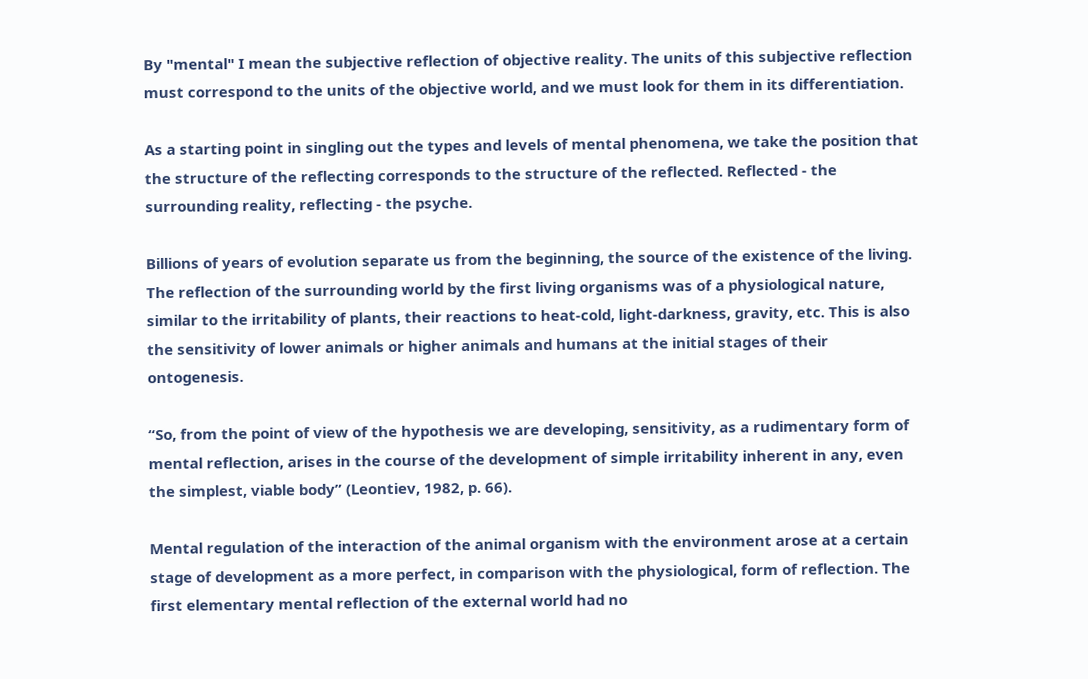By "mental" I mean the subjective reflection of objective reality. The units of this subjective reflection must correspond to the units of the objective world, and we must look for them in its differentiation.

As a starting point in singling out the types and levels of mental phenomena, we take the position that the structure of the reflecting corresponds to the structure of the reflected. Reflected - the surrounding reality, reflecting - the psyche.

Billions of years of evolution separate us from the beginning, the source of the existence of the living. The reflection of the surrounding world by the first living organisms was of a physiological nature, similar to the irritability of plants, their reactions to heat-cold, light-darkness, gravity, etc. This is also the sensitivity of lower animals or higher animals and humans at the initial stages of their ontogenesis.

“So, from the point of view of the hypothesis we are developing, sensitivity, as a rudimentary form of mental reflection, arises in the course of the development of simple irritability inherent in any, even the simplest, viable body” (Leontiev, 1982, p. 66).

Mental regulation of the interaction of the animal organism with the environment arose at a certain stage of development as a more perfect, in comparison with the physiological, form of reflection. The first elementary mental reflection of the external world had no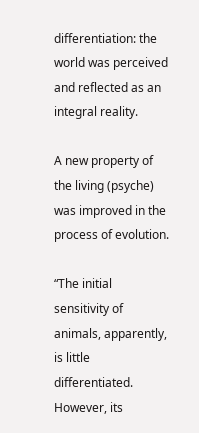differentiation: the world was perceived and reflected as an integral reality.

A new property of the living (psyche) was improved in the process of evolution.

“The initial sensitivity of animals, apparently, is little differentiated. However, its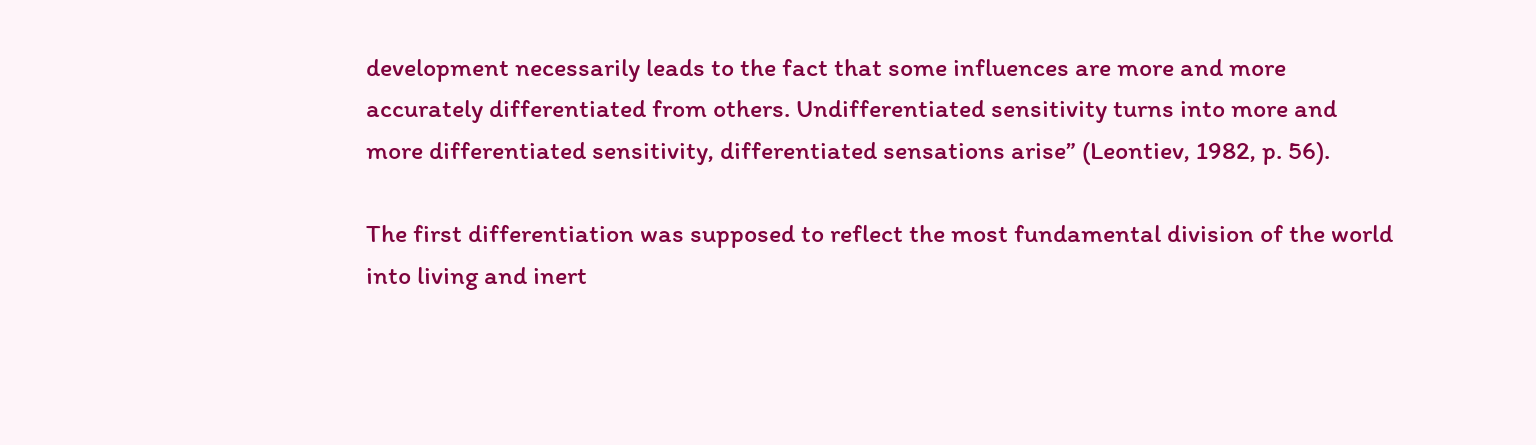development necessarily leads to the fact that some influences are more and more accurately differentiated from others. Undifferentiated sensitivity turns into more and more differentiated sensitivity, differentiated sensations arise” (Leontiev, 1982, p. 56).

The first differentiation was supposed to reflect the most fundamental division of the world into living and inert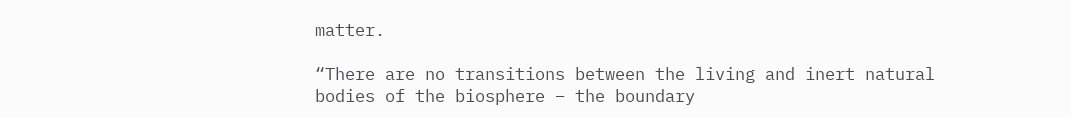matter.

“There are no transitions between the living and inert natural bodies of the biosphere – the boundary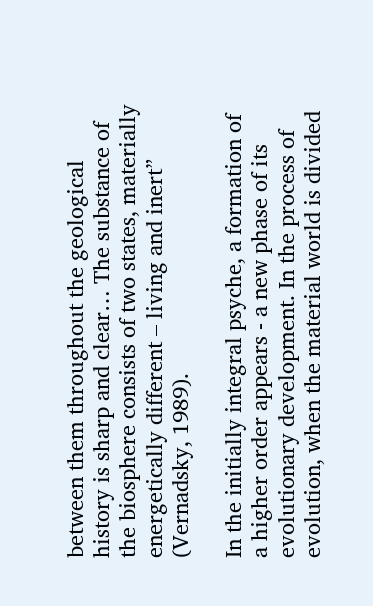between them throughout the geological history is sharp and clear… The substance of the biosphere consists of two states, materially energetically different – living and inert” (Vernadsky, 1989).

In the initially integral psyche, a formation of a higher order appears - a new phase of its evolutionary development. In the process of evolution, when the material world is divided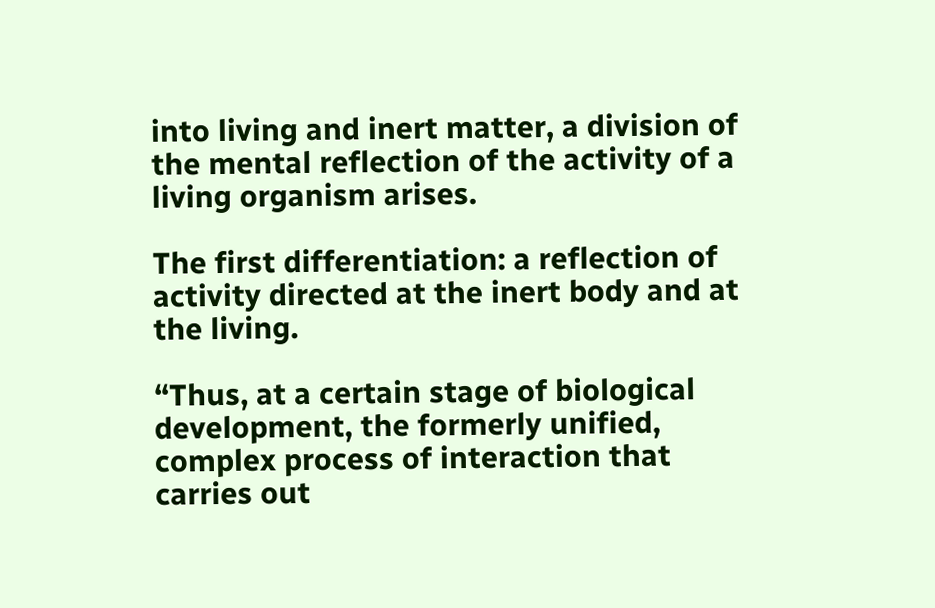into living and inert matter, a division of the mental reflection of the activity of a living organism arises.

The first differentiation: a reflection of activity directed at the inert body and at the living.

“Thus, at a certain stage of biological development, the formerly unified, complex process of interaction that carries out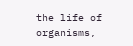the life of organisms,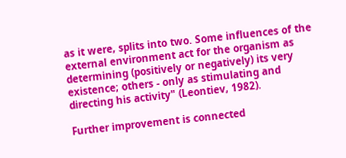as it were, splits into two. Some influences of the external environment act for the organism as determining (positively or negatively) its very existence; others - only as stimulating and directing his activity" (Leontiev, 1982).

Further improvement is connected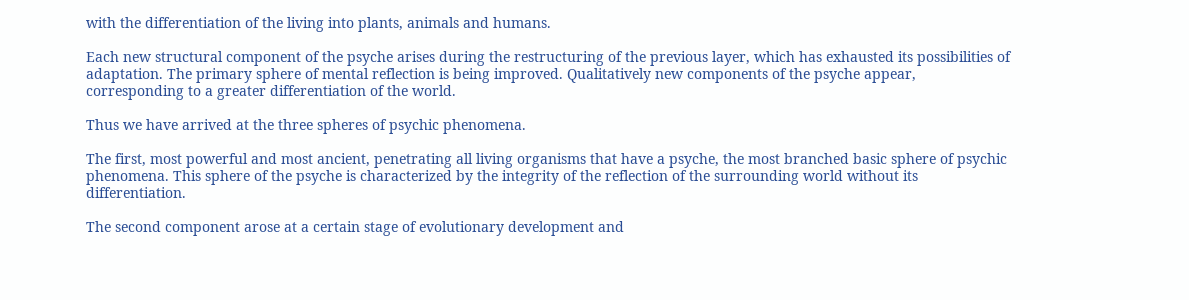with the differentiation of the living into plants, animals and humans.

Each new structural component of the psyche arises during the restructuring of the previous layer, which has exhausted its possibilities of adaptation. The primary sphere of mental reflection is being improved. Qualitatively new components of the psyche appear, corresponding to a greater differentiation of the world.

Thus we have arrived at the three spheres of psychic phenomena.

The first, most powerful and most ancient, penetrating all living organisms that have a psyche, the most branched basic sphere of psychic phenomena. This sphere of the psyche is characterized by the integrity of the reflection of the surrounding world without its differentiation.

The second component arose at a certain stage of evolutionary development and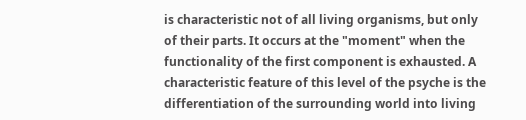is characteristic not of all living organisms, but only of their parts. It occurs at the "moment" when the functionality of the first component is exhausted. A characteristic feature of this level of the psyche is the differentiation of the surrounding world into living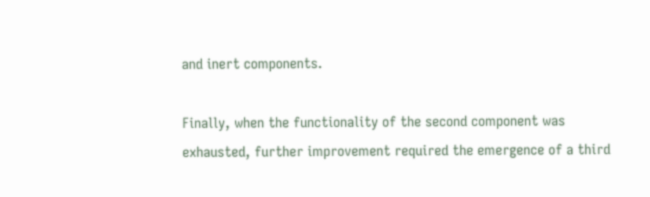and inert components.

Finally, when the functionality of the second component was exhausted, further improvement required the emergence of a third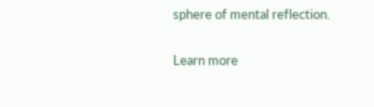sphere of mental reflection.

Learn more